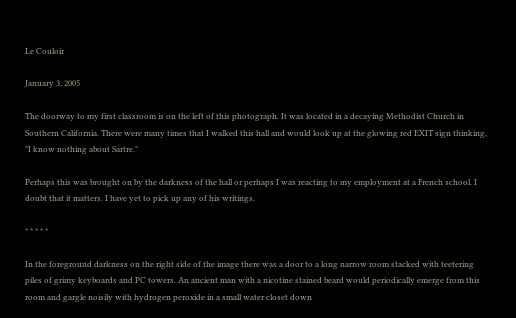Le Couloir

January 3, 2005

The doorway to my first classroom is on the left of this photograph. It was located in a decaying Methodist Church in Southern California. There were many times that I walked this hall and would look up at the glowing red EXIT sign thinking, "I know nothing about Sartre."

Perhaps this was brought on by the darkness of the hall or perhaps I was reacting to my employment at a French school. I doubt that it matters. I have yet to pick up any of his writings.

* * * * *

In the foreground darkness on the right side of the image there was a door to a long narrow room stacked with teetering piles of grimy keyboards and PC towers. An ancient man with a nicotine stained beard would periodically emerge from this room and gargle noisily with hydrogen peroxide in a small water closet down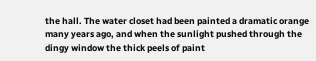the hall. The water closet had been painted a dramatic orange many years ago, and when the sunlight pushed through the dingy window the thick peels of paint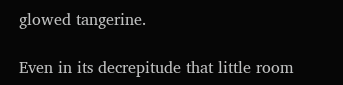glowed tangerine.

Even in its decrepitude that little room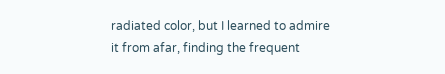radiated color, but I learned to admire it from afar, finding the frequent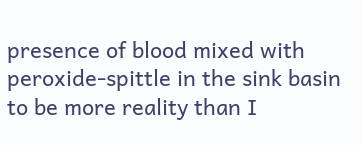presence of blood mixed with peroxide-spittle in the sink basin to be more reality than I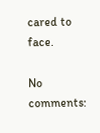cared to face.

No comments: